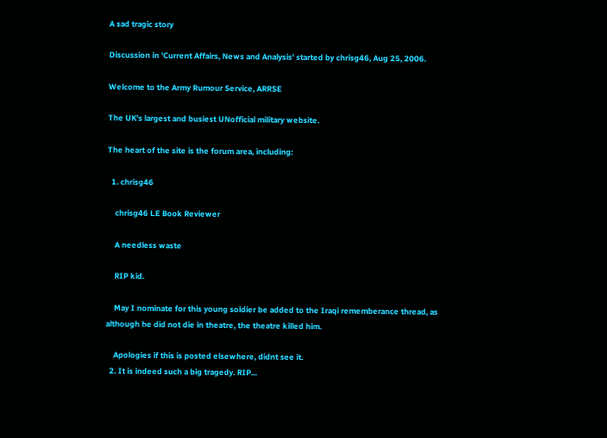A sad tragic story

Discussion in 'Current Affairs, News and Analysis' started by chrisg46, Aug 25, 2006.

Welcome to the Army Rumour Service, ARRSE

The UK's largest and busiest UNofficial military website.

The heart of the site is the forum area, including:

  1. chrisg46

    chrisg46 LE Book Reviewer

    A needless waste

    RIP kid.

    May I nominate for this young soldier be added to the Iraqi rememberance thread, as although he did not die in theatre, the theatre killed him.

    Apologies if this is posted elsewhere, didnt see it.
  2. It is indeed such a big tragedy. RIP...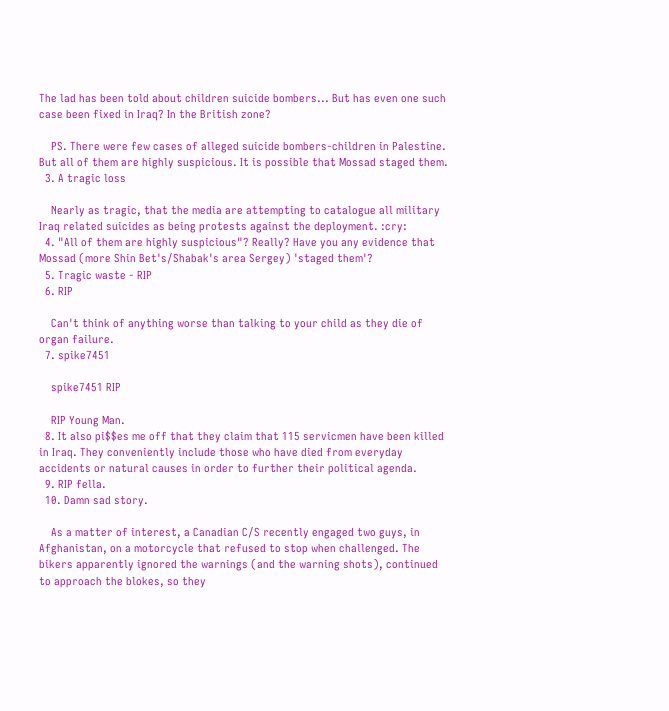The lad has been told about children suicide bombers... But has even one such case been fixed in Iraq? In the British zone?

    PS. There were few cases of alleged suicide bombers-children in Palestine. But all of them are highly suspicious. It is possible that Mossad staged them.
  3. A tragic loss

    Nearly as tragic, that the media are attempting to catalogue all military Iraq related suicides as being protests against the deployment. :cry:
  4. "All of them are highly suspicious"? Really? Have you any evidence that Mossad (more Shin Bet's/Shabak's area Sergey) 'staged them'?
  5. Tragic waste - RIP
  6. RIP

    Can't think of anything worse than talking to your child as they die of organ failure.
  7. spike7451

    spike7451 RIP

    RIP Young Man.
  8. It also pi$$es me off that they claim that 115 servicmen have been killed in Iraq. They conveniently include those who have died from everyday accidents or natural causes in order to further their political agenda.
  9. RIP fella.
  10. Damn sad story.

    As a matter of interest, a Canadian C/S recently engaged two guys, in Afghanistan, on a motorcycle that refused to stop when challenged. The bikers apparently ignored the warnings (and the warning shots), continued to approach the blokes, so they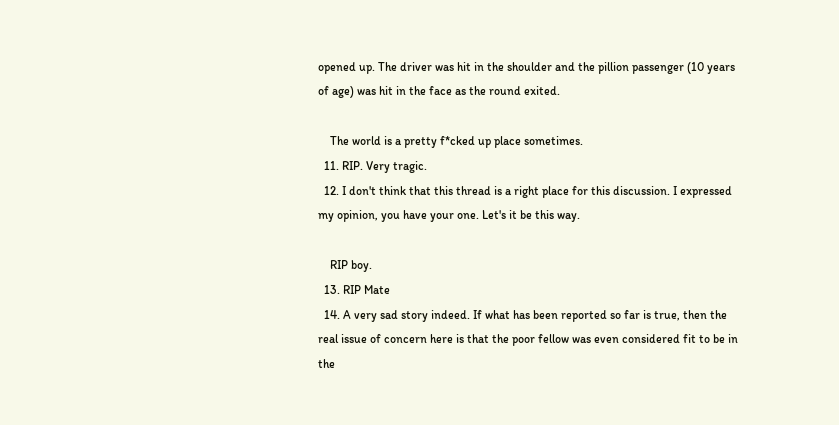opened up. The driver was hit in the shoulder and the pillion passenger (10 years of age) was hit in the face as the round exited.

    The world is a pretty f*cked up place sometimes.
  11. RIP. Very tragic.
  12. I don't think that this thread is a right place for this discussion. I expressed my opinion, you have your one. Let's it be this way.

    RIP boy.
  13. RIP Mate
  14. A very sad story indeed. If what has been reported so far is true, then the real issue of concern here is that the poor fellow was even considered fit to be in the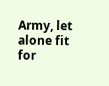Army, let alone fit for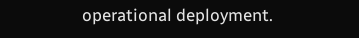operational deployment.